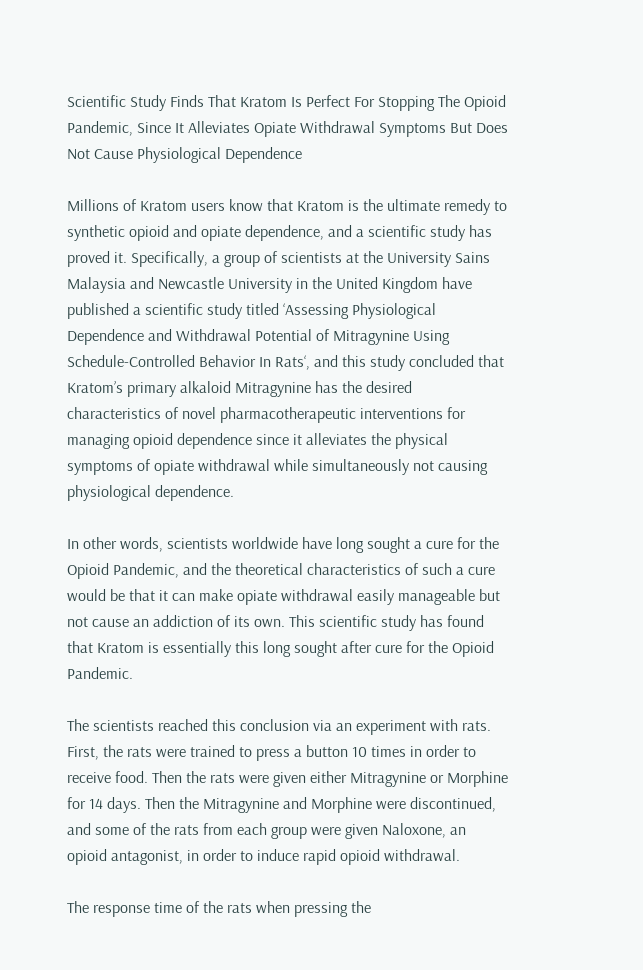Scientific Study Finds That Kratom Is Perfect For Stopping The Opioid Pandemic, Since It Alleviates Opiate Withdrawal Symptoms But Does Not Cause Physiological Dependence

Millions of Kratom users know that Kratom is the ultimate remedy to synthetic opioid and opiate dependence, and a scientific study has proved it. Specifically, a group of scientists at the University Sains Malaysia and Newcastle University in the United Kingdom have published a scientific study titled ‘Assessing Physiological Dependence and Withdrawal Potential of Mitragynine Using Schedule-Controlled Behavior In Rats‘, and this study concluded that Kratom’s primary alkaloid Mitragynine has the desired characteristics of novel pharmacotherapeutic interventions for managing opioid dependence since it alleviates the physical symptoms of opiate withdrawal while simultaneously not causing physiological dependence.

In other words, scientists worldwide have long sought a cure for the Opioid Pandemic, and the theoretical characteristics of such a cure would be that it can make opiate withdrawal easily manageable but not cause an addiction of its own. This scientific study has found that Kratom is essentially this long sought after cure for the Opioid Pandemic.

The scientists reached this conclusion via an experiment with rats. First, the rats were trained to press a button 10 times in order to receive food. Then the rats were given either Mitragynine or Morphine for 14 days. Then the Mitragynine and Morphine were discontinued, and some of the rats from each group were given Naloxone, an opioid antagonist, in order to induce rapid opioid withdrawal.

The response time of the rats when pressing the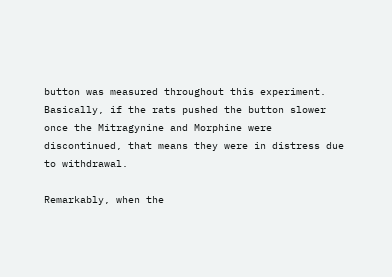button was measured throughout this experiment. Basically, if the rats pushed the button slower once the Mitragynine and Morphine were discontinued, that means they were in distress due to withdrawal.

Remarkably, when the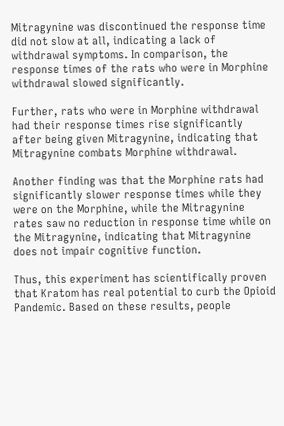Mitragynine was discontinued the response time did not slow at all, indicating a lack of withdrawal symptoms. In comparison, the response times of the rats who were in Morphine withdrawal slowed significantly.

Further, rats who were in Morphine withdrawal had their response times rise significantly after being given Mitragynine, indicating that Mitragynine combats Morphine withdrawal.

Another finding was that the Morphine rats had significantly slower response times while they were on the Morphine, while the Mitragynine rates saw no reduction in response time while on the Mitragynine, indicating that Mitragynine does not impair cognitive function.

Thus, this experiment has scientifically proven that Kratom has real potential to curb the Opioid Pandemic. Based on these results, people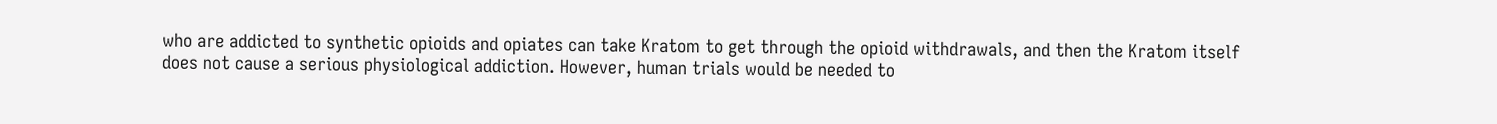who are addicted to synthetic opioids and opiates can take Kratom to get through the opioid withdrawals, and then the Kratom itself does not cause a serious physiological addiction. However, human trials would be needed to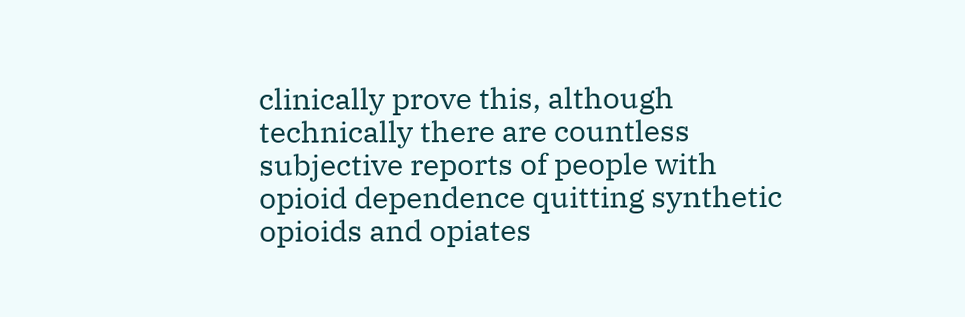clinically prove this, although technically there are countless subjective reports of people with opioid dependence quitting synthetic opioids and opiates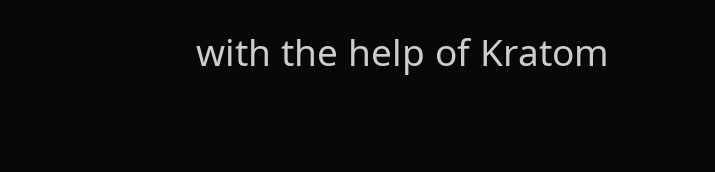with the help of Kratom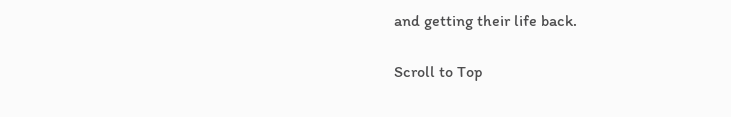and getting their life back.

Scroll to Top